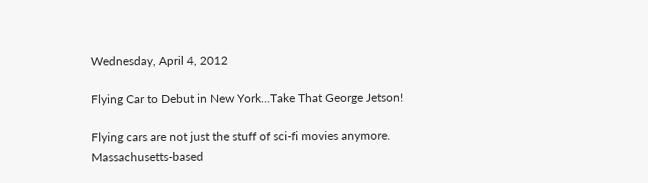Wednesday, April 4, 2012

Flying Car to Debut in New York...Take That George Jetson!

Flying cars are not just the stuff of sci-fi movies anymore. Massachusetts-based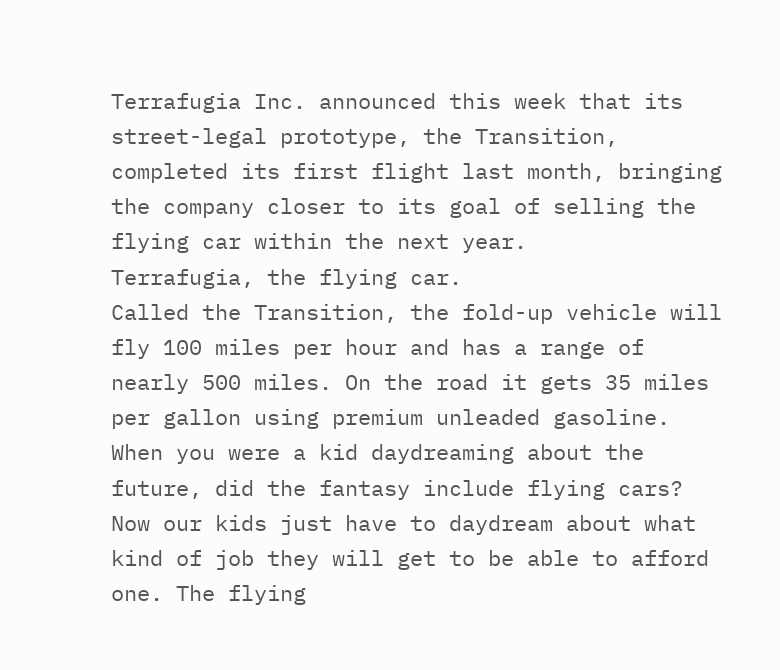Terrafugia Inc. announced this week that its street-legal prototype, the Transition, completed its first flight last month, bringing the company closer to its goal of selling the flying car within the next year.
Terrafugia, the flying car.
Called the Transition, the fold-up vehicle will fly 100 miles per hour and has a range of nearly 500 miles. On the road it gets 35 miles per gallon using premium unleaded gasoline.
When you were a kid daydreaming about the future, did the fantasy include flying cars? Now our kids just have to daydream about what kind of job they will get to be able to afford one. The flying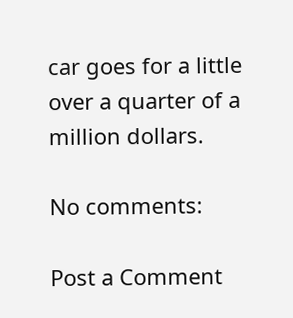car goes for a little over a quarter of a million dollars.

No comments:

Post a Comment